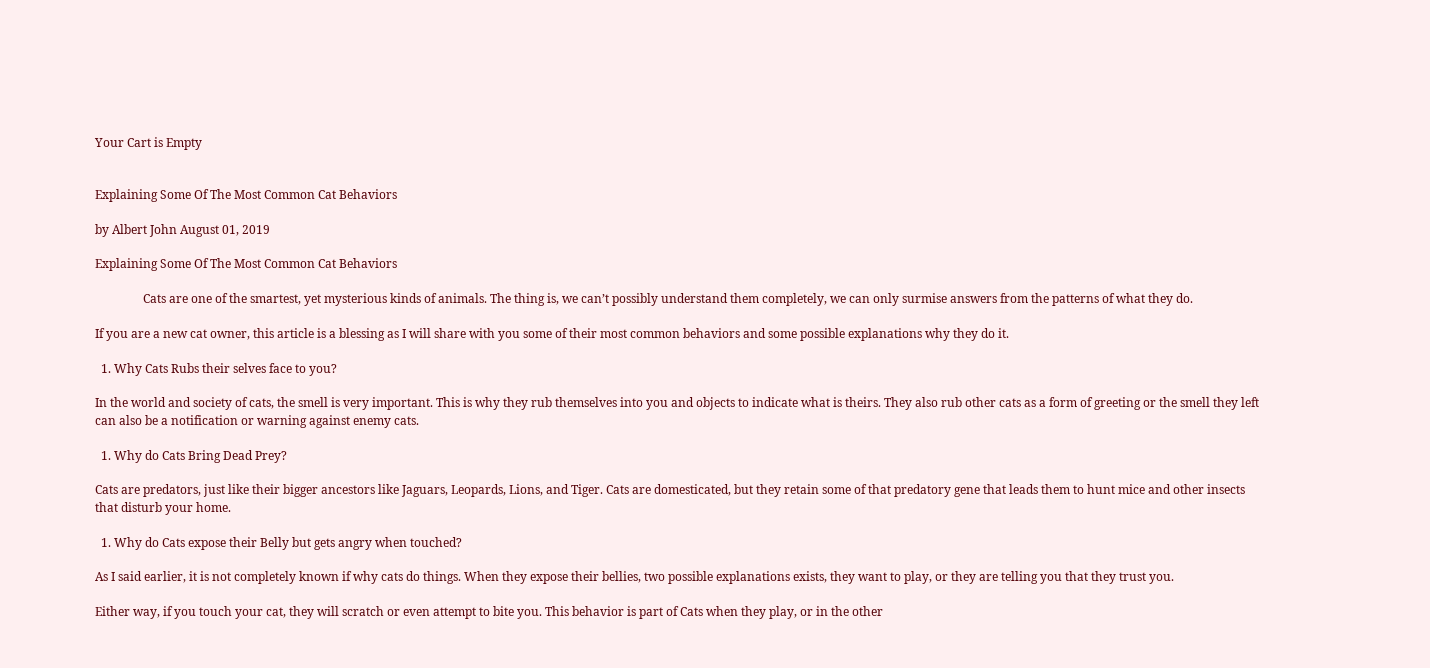Your Cart is Empty


Explaining Some Of The Most Common Cat Behaviors

by Albert John August 01, 2019

Explaining Some Of The Most Common Cat Behaviors

                Cats are one of the smartest, yet mysterious kinds of animals. The thing is, we can’t possibly understand them completely, we can only surmise answers from the patterns of what they do.

If you are a new cat owner, this article is a blessing as I will share with you some of their most common behaviors and some possible explanations why they do it.

  1. Why Cats Rubs their selves face to you?

In the world and society of cats, the smell is very important. This is why they rub themselves into you and objects to indicate what is theirs. They also rub other cats as a form of greeting or the smell they left can also be a notification or warning against enemy cats.

  1. Why do Cats Bring Dead Prey?

Cats are predators, just like their bigger ancestors like Jaguars, Leopards, Lions, and Tiger. Cats are domesticated, but they retain some of that predatory gene that leads them to hunt mice and other insects that disturb your home.

  1. Why do Cats expose their Belly but gets angry when touched?

As I said earlier, it is not completely known if why cats do things. When they expose their bellies, two possible explanations exists, they want to play, or they are telling you that they trust you.

Either way, if you touch your cat, they will scratch or even attempt to bite you. This behavior is part of Cats when they play, or in the other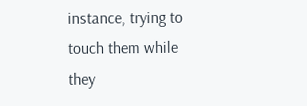instance, trying to touch them while they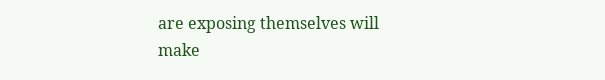are exposing themselves will make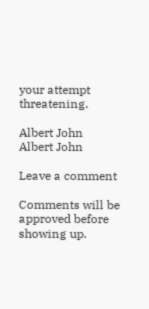your attempt threatening.

Albert John
Albert John

Leave a comment

Comments will be approved before showing up.